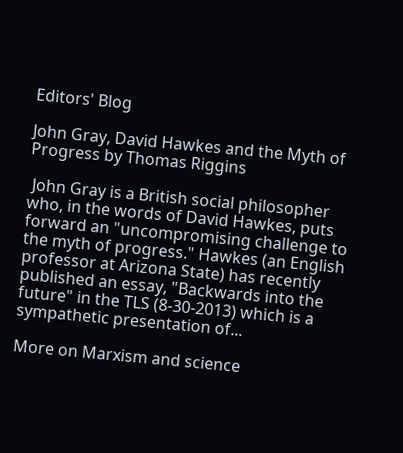Editors' Blog

John Gray, David Hawkes and the Myth of Progress by Thomas Riggins

 John Gray is a British social philosopher who, in the words of David Hawkes, puts forward an "uncompromising challenge to the myth of progress." Hawkes (an English professor at Arizona State) has recently published an essay, "Backwards into the future" in the TLS (8-30-2013) which is a sympathetic presentation of...

More on Marxism and science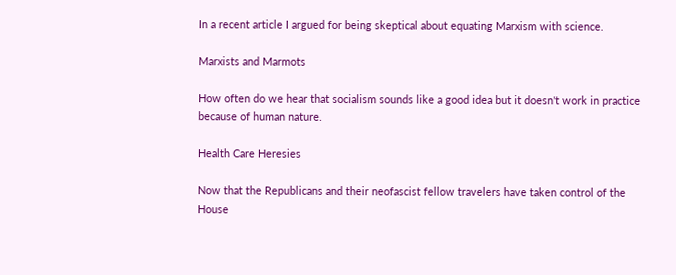In a recent article I argued for being skeptical about equating Marxism with science.

Marxists and Marmots

How often do we hear that socialism sounds like a good idea but it doesn't work in practice because of human nature.

Health Care Heresies

Now that the Republicans and their neofascist fellow travelers have taken control of the House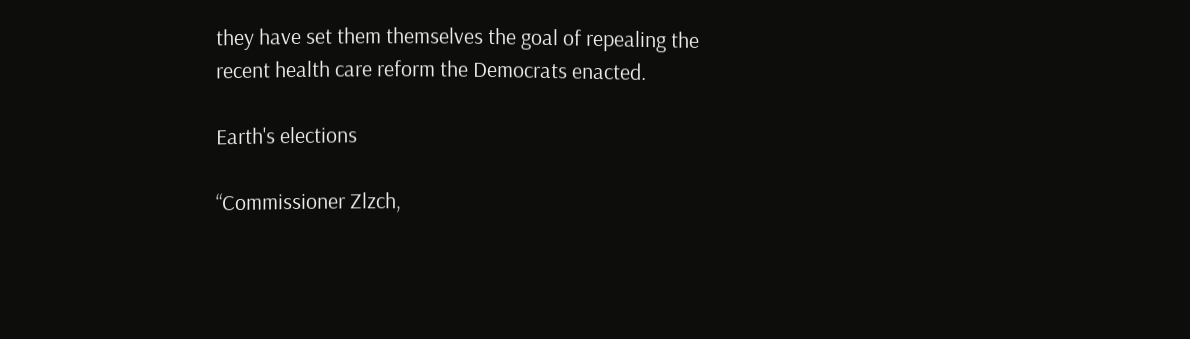they have set them themselves the goal of repealing the recent health care reform the Democrats enacted.

Earth's elections

“Commissioner Zlzch,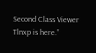Second Class Viewer Tlnxp is here.”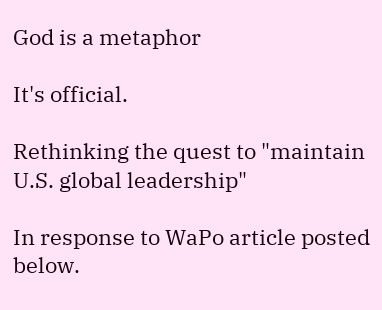God is a metaphor

It's official.

Rethinking the quest to "maintain U.S. global leadership"

In response to WaPo article posted below.